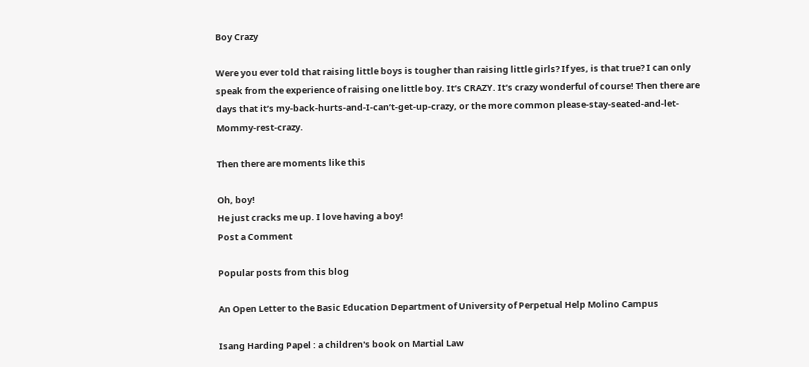Boy Crazy

Were you ever told that raising little boys is tougher than raising little girls? If yes, is that true? I can only speak from the experience of raising one little boy. It’s CRAZY. It’s crazy wonderful of course! Then there are days that it’s my-back-hurts-and-I-can’t-get-up-crazy, or the more common please-stay-seated-and-let-Mommy-rest-crazy.

Then there are moments like this

Oh, boy!
He just cracks me up. I love having a boy!
Post a Comment

Popular posts from this blog

An Open Letter to the Basic Education Department of University of Perpetual Help Molino Campus

Isang Harding Papel : a children's book on Martial Law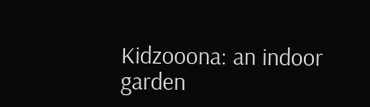Kidzooona: an indoor garden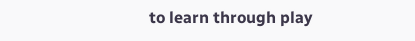to learn through play